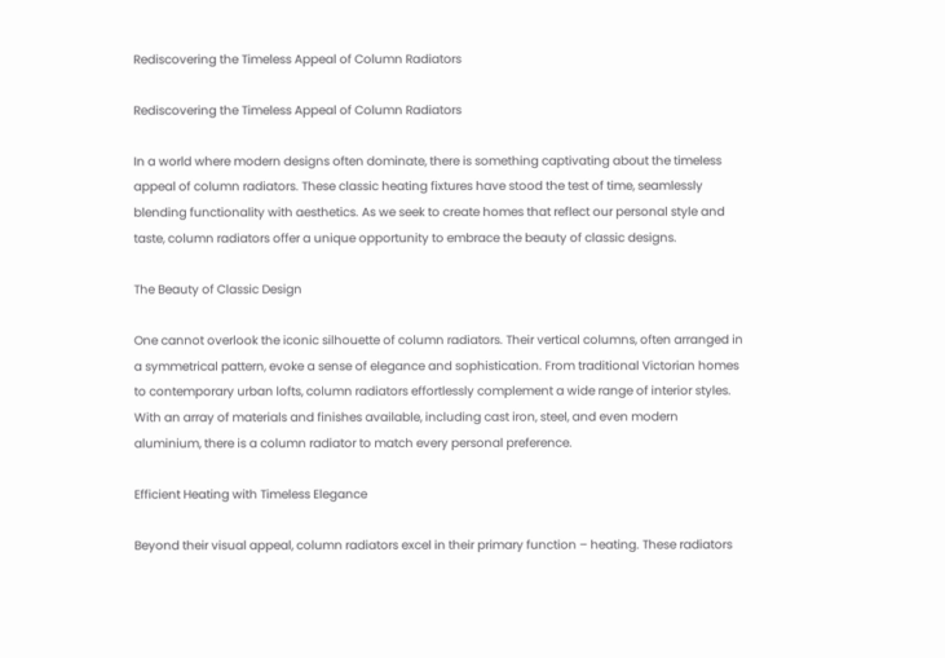Rediscovering the Timeless Appeal of Column Radiators

Rediscovering the Timeless Appeal of Column Radiators

In a world where modern designs often dominate, there is something captivating about the timeless appeal of column radiators. These classic heating fixtures have stood the test of time, seamlessly blending functionality with aesthetics. As we seek to create homes that reflect our personal style and taste, column radiators offer a unique opportunity to embrace the beauty of classic designs.

The Beauty of Classic Design

One cannot overlook the iconic silhouette of column radiators. Their vertical columns, often arranged in a symmetrical pattern, evoke a sense of elegance and sophistication. From traditional Victorian homes to contemporary urban lofts, column radiators effortlessly complement a wide range of interior styles. With an array of materials and finishes available, including cast iron, steel, and even modern aluminium, there is a column radiator to match every personal preference.

Efficient Heating with Timeless Elegance

Beyond their visual appeal, column radiators excel in their primary function – heating. These radiators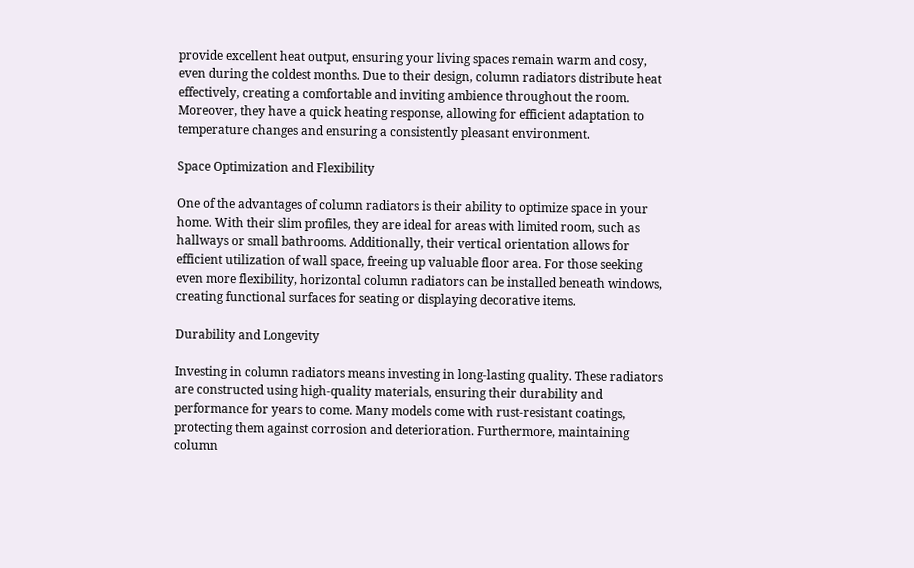provide excellent heat output, ensuring your living spaces remain warm and cosy, even during the coldest months. Due to their design, column radiators distribute heat effectively, creating a comfortable and inviting ambience throughout the room. Moreover, they have a quick heating response, allowing for efficient adaptation to temperature changes and ensuring a consistently pleasant environment.

Space Optimization and Flexibility

One of the advantages of column radiators is their ability to optimize space in your home. With their slim profiles, they are ideal for areas with limited room, such as hallways or small bathrooms. Additionally, their vertical orientation allows for efficient utilization of wall space, freeing up valuable floor area. For those seeking even more flexibility, horizontal column radiators can be installed beneath windows, creating functional surfaces for seating or displaying decorative items.

Durability and Longevity

Investing in column radiators means investing in long-lasting quality. These radiators are constructed using high-quality materials, ensuring their durability and performance for years to come. Many models come with rust-resistant coatings, protecting them against corrosion and deterioration. Furthermore, maintaining column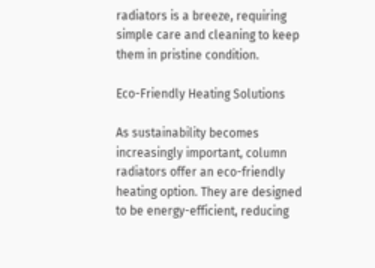radiators is a breeze, requiring simple care and cleaning to keep them in pristine condition.

Eco-Friendly Heating Solutions

As sustainability becomes increasingly important, column radiators offer an eco-friendly heating option. They are designed to be energy-efficient, reducing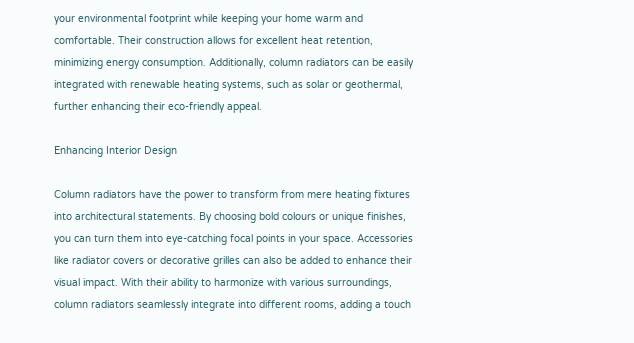your environmental footprint while keeping your home warm and comfortable. Their construction allows for excellent heat retention, minimizing energy consumption. Additionally, column radiators can be easily integrated with renewable heating systems, such as solar or geothermal, further enhancing their eco-friendly appeal.

Enhancing Interior Design

Column radiators have the power to transform from mere heating fixtures into architectural statements. By choosing bold colours or unique finishes, you can turn them into eye-catching focal points in your space. Accessories like radiator covers or decorative grilles can also be added to enhance their visual impact. With their ability to harmonize with various surroundings, column radiators seamlessly integrate into different rooms, adding a touch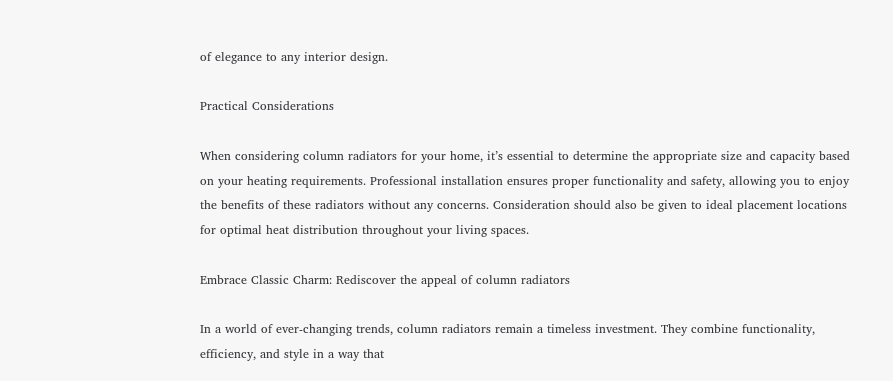of elegance to any interior design.

Practical Considerations

When considering column radiators for your home, it’s essential to determine the appropriate size and capacity based on your heating requirements. Professional installation ensures proper functionality and safety, allowing you to enjoy the benefits of these radiators without any concerns. Consideration should also be given to ideal placement locations for optimal heat distribution throughout your living spaces.

Embrace Classic Charm: Rediscover the appeal of column radiators

In a world of ever-changing trends, column radiators remain a timeless investment. They combine functionality, efficiency, and style in a way that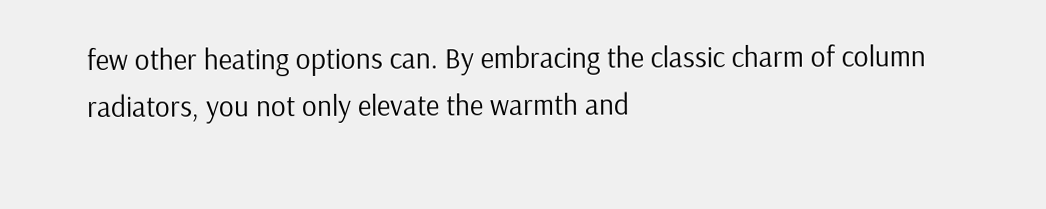few other heating options can. By embracing the classic charm of column radiators, you not only elevate the warmth and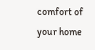comfort of your home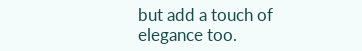but add a touch of elegance too.